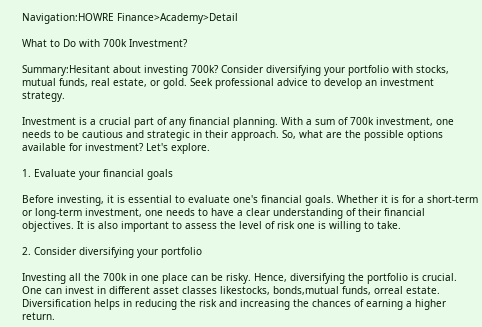Navigation:HOWRE Finance>Academy>Detail

What to Do with 700k Investment?

Summary:Hesitant about investing 700k? Consider diversifying your portfolio with stocks, mutual funds, real estate, or gold. Seek professional advice to develop an investment strategy.

Investment is a crucial part of any financial planning. With a sum of 700k investment, one needs to be cautious and strategic in their approach. So, what are the possible options available for investment? Let's explore.

1. Evaluate your financial goals

Before investing, it is essential to evaluate one's financial goals. Whether it is for a short-term or long-term investment, one needs to have a clear understanding of their financial objectives. It is also important to assess the level of risk one is willing to take.

2. Consider diversifying your portfolio

Investing all the 700k in one place can be risky. Hence, diversifying the portfolio is crucial. One can invest in different asset classes likestocks, bonds,mutual funds, orreal estate. Diversification helps in reducing the risk and increasing the chances of earning a higher return.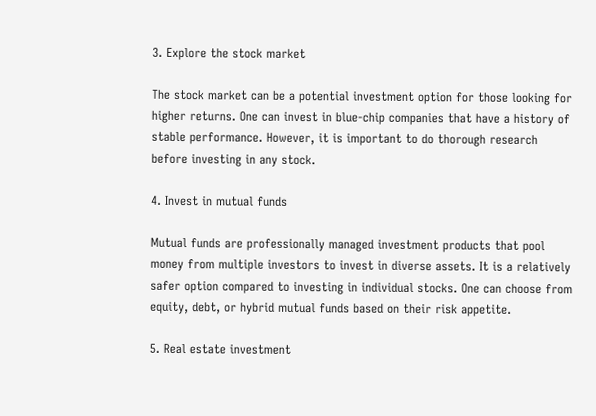3. Explore the stock market

The stock market can be a potential investment option for those looking for higher returns. One can invest in blue-chip companies that have a history of stable performance. However, it is important to do thorough research before investing in any stock.

4. Invest in mutual funds

Mutual funds are professionally managed investment products that pool money from multiple investors to invest in diverse assets. It is a relatively safer option compared to investing in individual stocks. One can choose from equity, debt, or hybrid mutual funds based on their risk appetite.

5. Real estate investment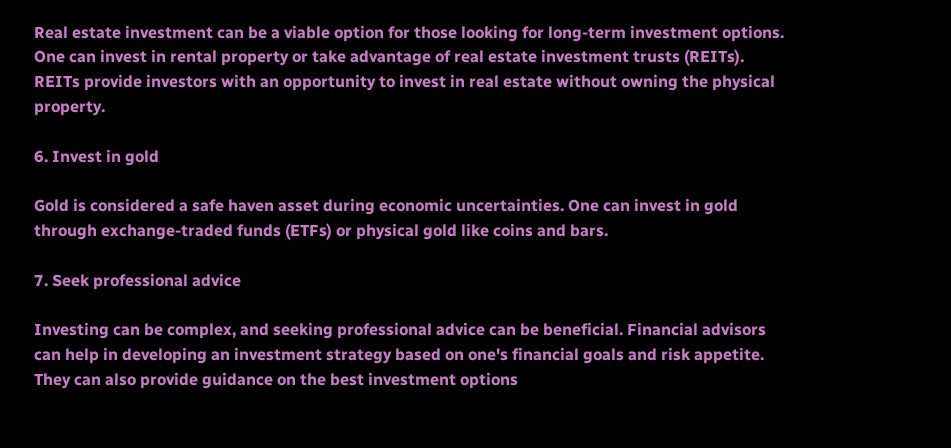Real estate investment can be a viable option for those looking for long-term investment options. One can invest in rental property or take advantage of real estate investment trusts (REITs). REITs provide investors with an opportunity to invest in real estate without owning the physical property.

6. Invest in gold

Gold is considered a safe haven asset during economic uncertainties. One can invest in gold through exchange-traded funds (ETFs) or physical gold like coins and bars.

7. Seek professional advice

Investing can be complex, and seeking professional advice can be beneficial. Financial advisors can help in developing an investment strategy based on one's financial goals and risk appetite. They can also provide guidance on the best investment options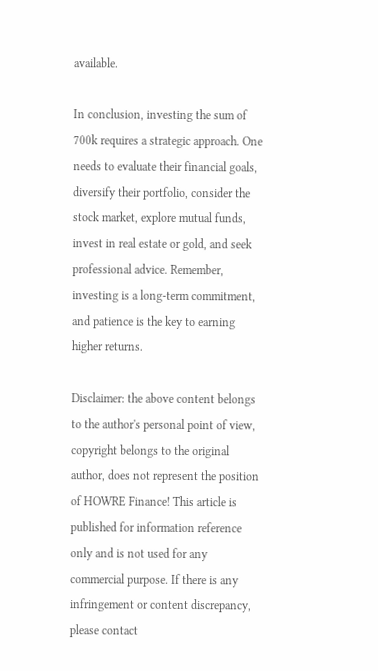available.

In conclusion, investing the sum of 700k requires a strategic approach. One needs to evaluate their financial goals, diversify their portfolio, consider the stock market, explore mutual funds, invest in real estate or gold, and seek professional advice. Remember, investing is a long-term commitment, and patience is the key to earning higher returns.

Disclaimer: the above content belongs to the author's personal point of view, copyright belongs to the original author, does not represent the position of HOWRE Finance! This article is published for information reference only and is not used for any commercial purpose. If there is any infringement or content discrepancy, please contact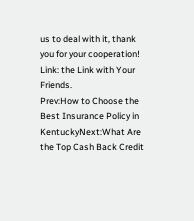us to deal with it, thank you for your cooperation!
Link: the Link with Your Friends.
Prev:How to Choose the Best Insurance Policy in KentuckyNext:What Are the Top Cash Back Credit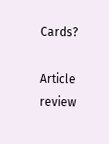Cards?

Article review